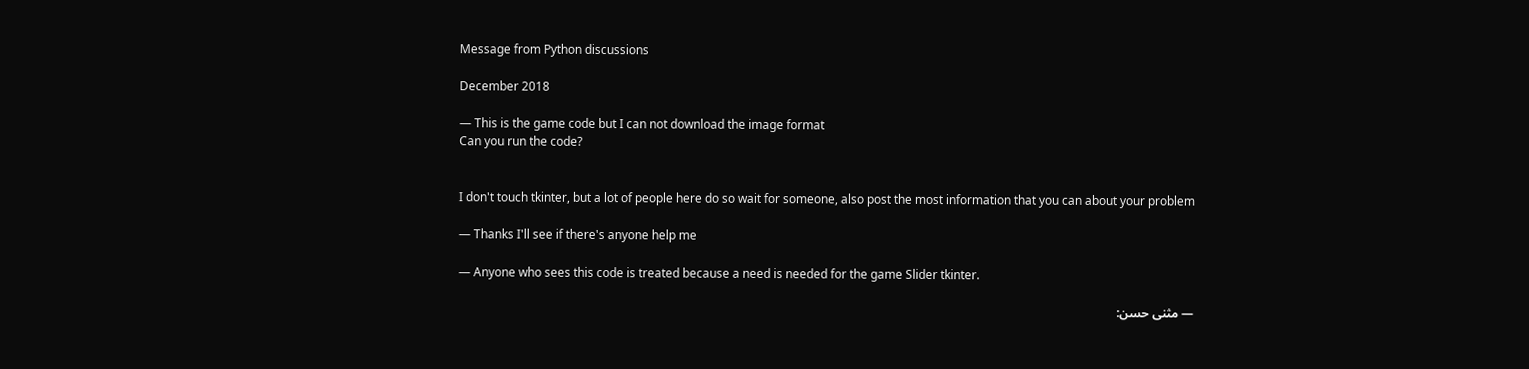Message from Python discussions

December 2018

— This is the game code but I can not download the image format
Can you run the code?


I don't touch tkinter, but a lot of people here do so wait for someone, also post the most information that you can about your problem

— Thanks I'll see if there's anyone help me

— Anyone who sees this code is treated because a need is needed for the game Slider tkinter.

— مثنى حسن: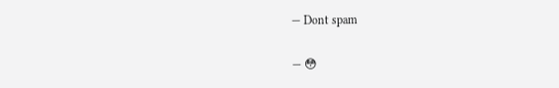— Dont spam

— 😳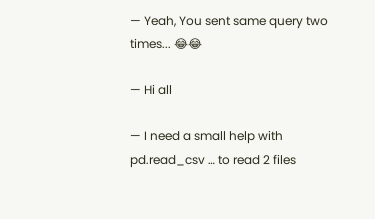— Yeah, You sent same query two times... 😂😂

— Hi all

— I need a small help with pd.read_csv … to read 2 files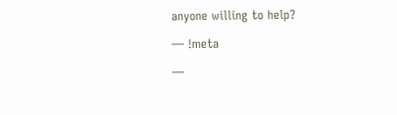anyone willing to help?

— !meta

—